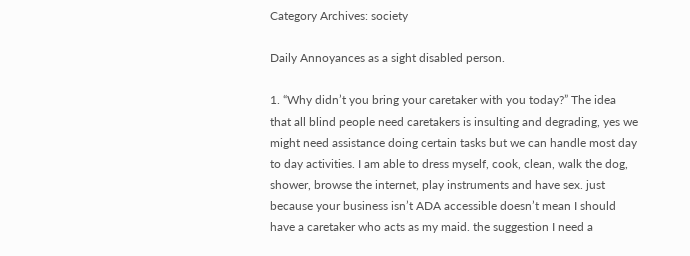Category Archives: society

Daily Annoyances as a sight disabled person.

1. “Why didn’t you bring your caretaker with you today?” The idea that all blind people need caretakers is insulting and degrading, yes we might need assistance doing certain tasks but we can handle most day to day activities. I am able to dress myself, cook, clean, walk the dog, shower, browse the internet, play instruments and have sex. just because your business isn’t ADA accessible doesn’t mean I should have a caretaker who acts as my maid. the suggestion I need a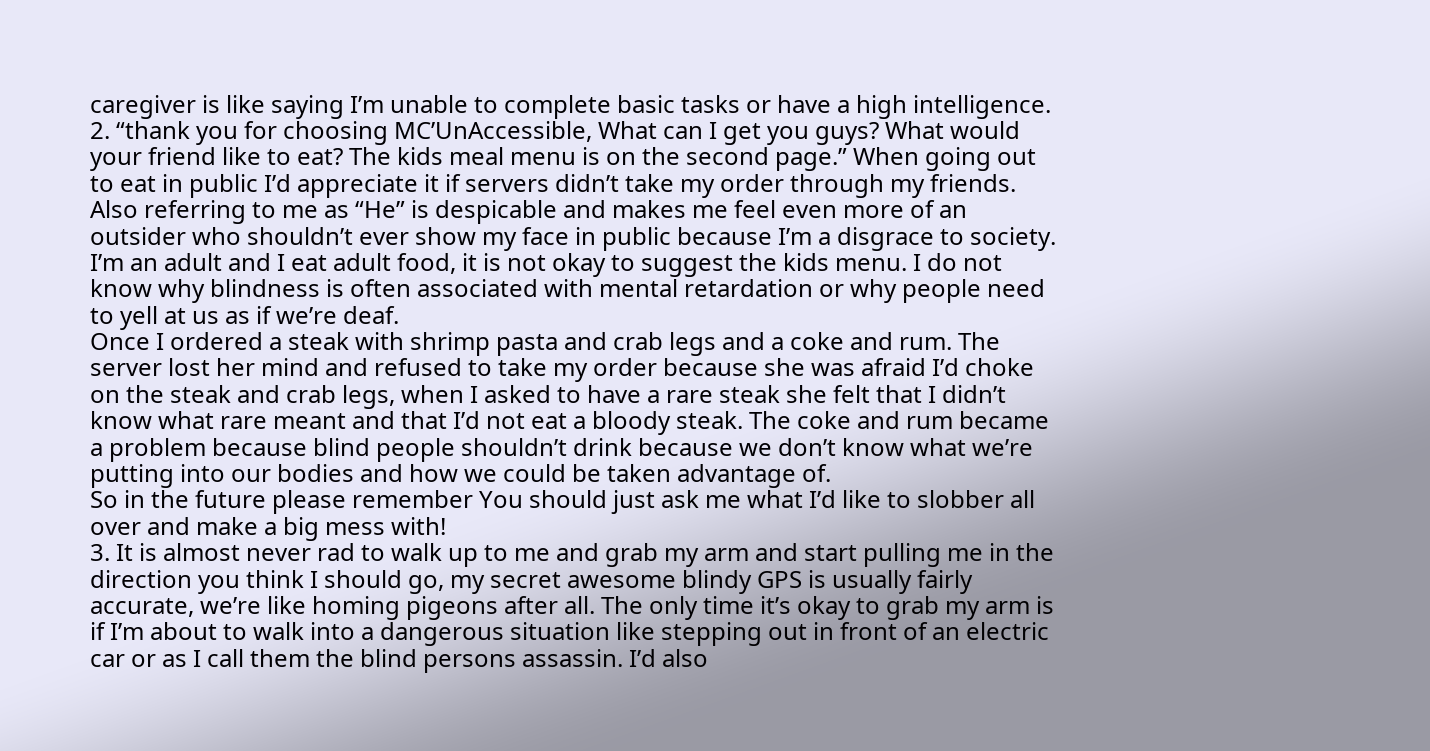caregiver is like saying I’m unable to complete basic tasks or have a high intelligence.
2. “thank you for choosing MC’UnAccessible, What can I get you guys? What would your friend like to eat? The kids meal menu is on the second page.” When going out to eat in public I’d appreciate it if servers didn’t take my order through my friends. Also referring to me as “He” is despicable and makes me feel even more of an outsider who shouldn’t ever show my face in public because I’m a disgrace to society. I’m an adult and I eat adult food, it is not okay to suggest the kids menu. I do not know why blindness is often associated with mental retardation or why people need to yell at us as if we’re deaf.
Once I ordered a steak with shrimp pasta and crab legs and a coke and rum. The server lost her mind and refused to take my order because she was afraid I’d choke on the steak and crab legs, when I asked to have a rare steak she felt that I didn’t know what rare meant and that I’d not eat a bloody steak. The coke and rum became a problem because blind people shouldn’t drink because we don’t know what we’re putting into our bodies and how we could be taken advantage of.
So in the future please remember You should just ask me what I’d like to slobber all over and make a big mess with!
3. It is almost never rad to walk up to me and grab my arm and start pulling me in the direction you think I should go, my secret awesome blindy GPS is usually fairly accurate, we’re like homing pigeons after all. The only time it’s okay to grab my arm is if I’m about to walk into a dangerous situation like stepping out in front of an electric car or as I call them the blind persons assassin. I’d also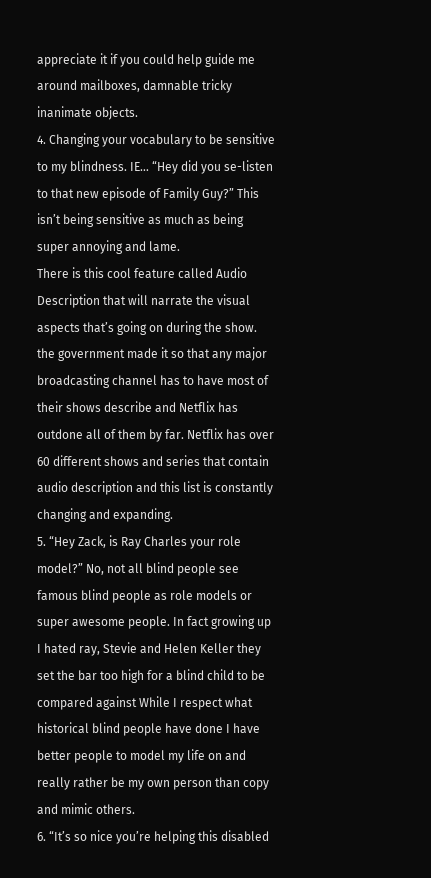appreciate it if you could help guide me around mailboxes, damnable tricky inanimate objects.
4. Changing your vocabulary to be sensitive to my blindness. IE… “Hey did you se-listen to that new episode of Family Guy?” This isn’t being sensitive as much as being super annoying and lame.
There is this cool feature called Audio Description that will narrate the visual aspects that’s going on during the show. the government made it so that any major broadcasting channel has to have most of their shows describe and Netflix has outdone all of them by far. Netflix has over 60 different shows and series that contain audio description and this list is constantly changing and expanding.
5. “Hey Zack, is Ray Charles your role model?” No, not all blind people see famous blind people as role models or super awesome people. In fact growing up I hated ray, Stevie and Helen Keller they set the bar too high for a blind child to be compared against While I respect what historical blind people have done I have better people to model my life on and really rather be my own person than copy and mimic others.
6. “It’s so nice you’re helping this disabled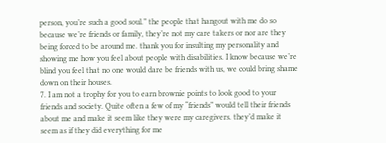person, you’re such a good soul.” the people that hangout with me do so because we’re friends or family, they’re not my care takers or nor are they being forced to be around me. thank you for insulting my personality and showing me how you feel about people with disabilities. I know because we’re blind you feel that no one would dare be friends with us, we could bring shame down on their houses.
7. I am not a trophy for you to earn brownie points to look good to your friends and society. Quite often a few of my “friends” would tell their friends about me and make it seem like they were my caregivers. they’d make it seem as if they did everything for me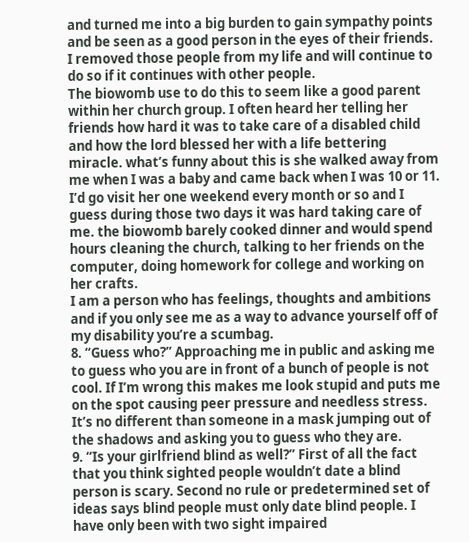and turned me into a big burden to gain sympathy points and be seen as a good person in the eyes of their friends. I removed those people from my life and will continue to do so if it continues with other people.
The biowomb use to do this to seem like a good parent within her church group. I often heard her telling her friends how hard it was to take care of a disabled child and how the lord blessed her with a life bettering miracle. what’s funny about this is she walked away from me when I was a baby and came back when I was 10 or 11. I’d go visit her one weekend every month or so and I guess during those two days it was hard taking care of me. the biowomb barely cooked dinner and would spend hours cleaning the church, talking to her friends on the computer, doing homework for college and working on her crafts.
I am a person who has feelings, thoughts and ambitions and if you only see me as a way to advance yourself off of my disability you’re a scumbag.
8. “Guess who?” Approaching me in public and asking me to guess who you are in front of a bunch of people is not cool. If I’m wrong this makes me look stupid and puts me on the spot causing peer pressure and needless stress. It’s no different than someone in a mask jumping out of the shadows and asking you to guess who they are.
9. “Is your girlfriend blind as well?” First of all the fact that you think sighted people wouldn’t date a blind person is scary. Second no rule or predetermined set of ideas says blind people must only date blind people. I have only been with two sight impaired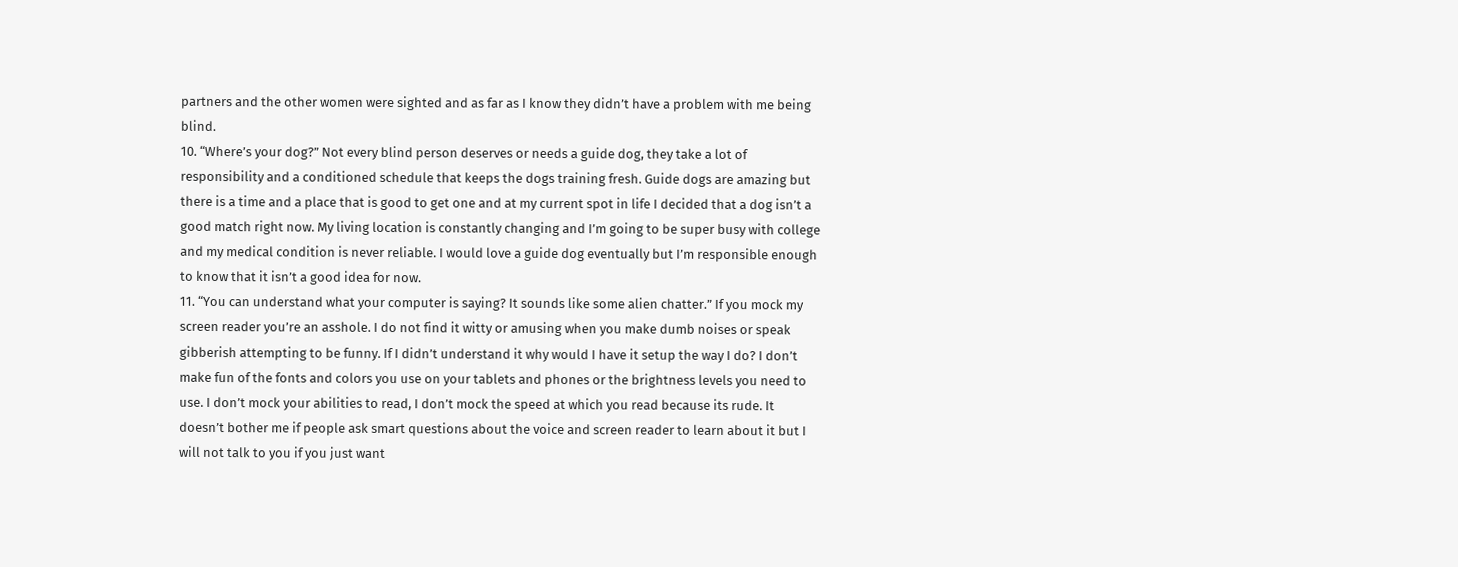partners and the other women were sighted and as far as I know they didn’t have a problem with me being blind.
10. “Where’s your dog?” Not every blind person deserves or needs a guide dog, they take a lot of responsibility and a conditioned schedule that keeps the dogs training fresh. Guide dogs are amazing but there is a time and a place that is good to get one and at my current spot in life I decided that a dog isn’t a good match right now. My living location is constantly changing and I’m going to be super busy with college and my medical condition is never reliable. I would love a guide dog eventually but I’m responsible enough to know that it isn’t a good idea for now.
11. “You can understand what your computer is saying? It sounds like some alien chatter.” If you mock my screen reader you’re an asshole. I do not find it witty or amusing when you make dumb noises or speak gibberish attempting to be funny. If I didn’t understand it why would I have it setup the way I do? I don’t make fun of the fonts and colors you use on your tablets and phones or the brightness levels you need to use. I don’t mock your abilities to read, I don’t mock the speed at which you read because its rude. It doesn’t bother me if people ask smart questions about the voice and screen reader to learn about it but I will not talk to you if you just want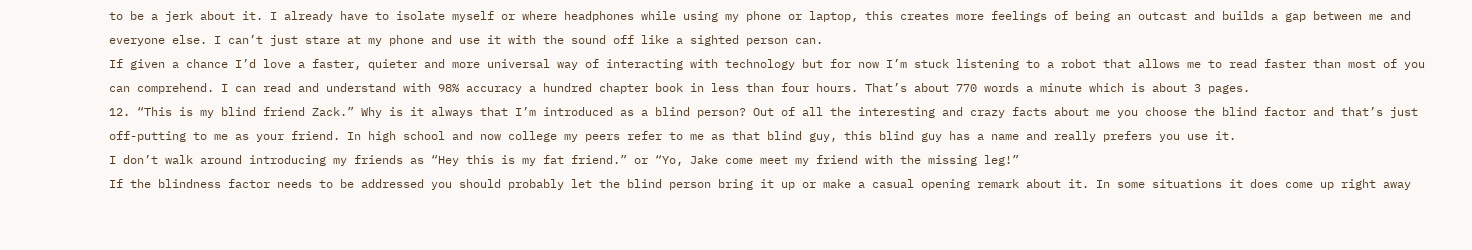to be a jerk about it. I already have to isolate myself or where headphones while using my phone or laptop, this creates more feelings of being an outcast and builds a gap between me and everyone else. I can’t just stare at my phone and use it with the sound off like a sighted person can.
If given a chance I’d love a faster, quieter and more universal way of interacting with technology but for now I’m stuck listening to a robot that allows me to read faster than most of you can comprehend. I can read and understand with 98% accuracy a hundred chapter book in less than four hours. That’s about 770 words a minute which is about 3 pages.
12. “This is my blind friend Zack.” Why is it always that I’m introduced as a blind person? Out of all the interesting and crazy facts about me you choose the blind factor and that’s just off-putting to me as your friend. In high school and now college my peers refer to me as that blind guy, this blind guy has a name and really prefers you use it.
I don’t walk around introducing my friends as “Hey this is my fat friend.” or “Yo, Jake come meet my friend with the missing leg!”
If the blindness factor needs to be addressed you should probably let the blind person bring it up or make a casual opening remark about it. In some situations it does come up right away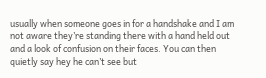usually when someone goes in for a handshake and I am not aware they’re standing there with a hand held out and a look of confusion on their faces. You can then quietly say hey he can’t see but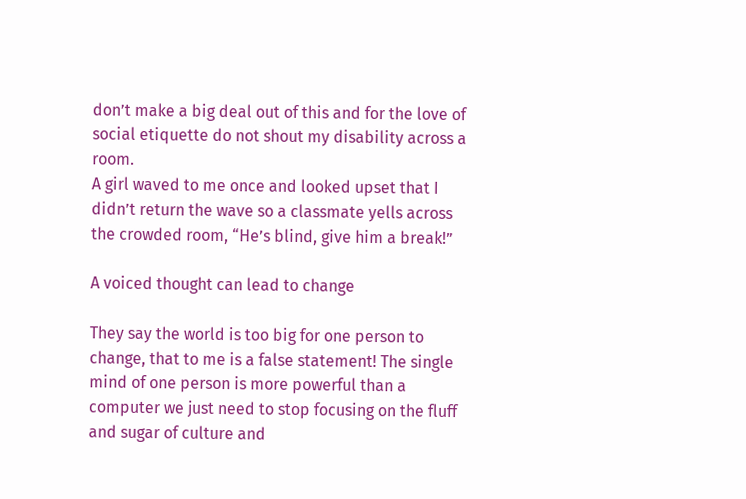don’t make a big deal out of this and for the love of social etiquette do not shout my disability across a room.
A girl waved to me once and looked upset that I didn’t return the wave so a classmate yells across the crowded room, “He’s blind, give him a break!”

A voiced thought can lead to change

They say the world is too big for one person to change, that to me is a false statement! The single mind of one person is more powerful than a computer we just need to stop focusing on the fluff and sugar of culture and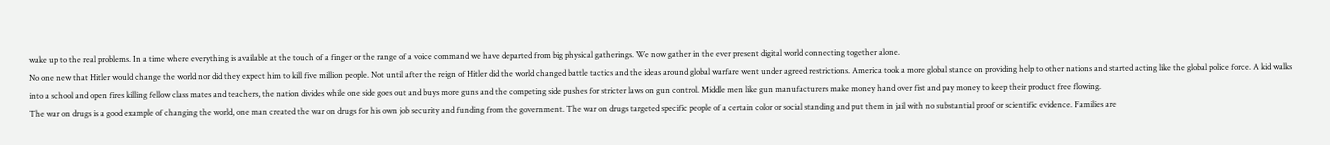wake up to the real problems. In a time where everything is available at the touch of a finger or the range of a voice command we have departed from big physical gatherings. We now gather in the ever present digital world connecting together alone.
No one new that Hitler would change the world nor did they expect him to kill five million people. Not until after the reign of Hitler did the world changed battle tactics and the ideas around global warfare went under agreed restrictions. America took a more global stance on providing help to other nations and started acting like the global police force. A kid walks into a school and open fires killing fellow class mates and teachers, the nation divides while one side goes out and buys more guns and the competing side pushes for stricter laws on gun control. Middle men like gun manufacturers make money hand over fist and pay money to keep their product free flowing.
The war on drugs is a good example of changing the world, one man created the war on drugs for his own job security and funding from the government. The war on drugs targeted specific people of a certain color or social standing and put them in jail with no substantial proof or scientific evidence. Families are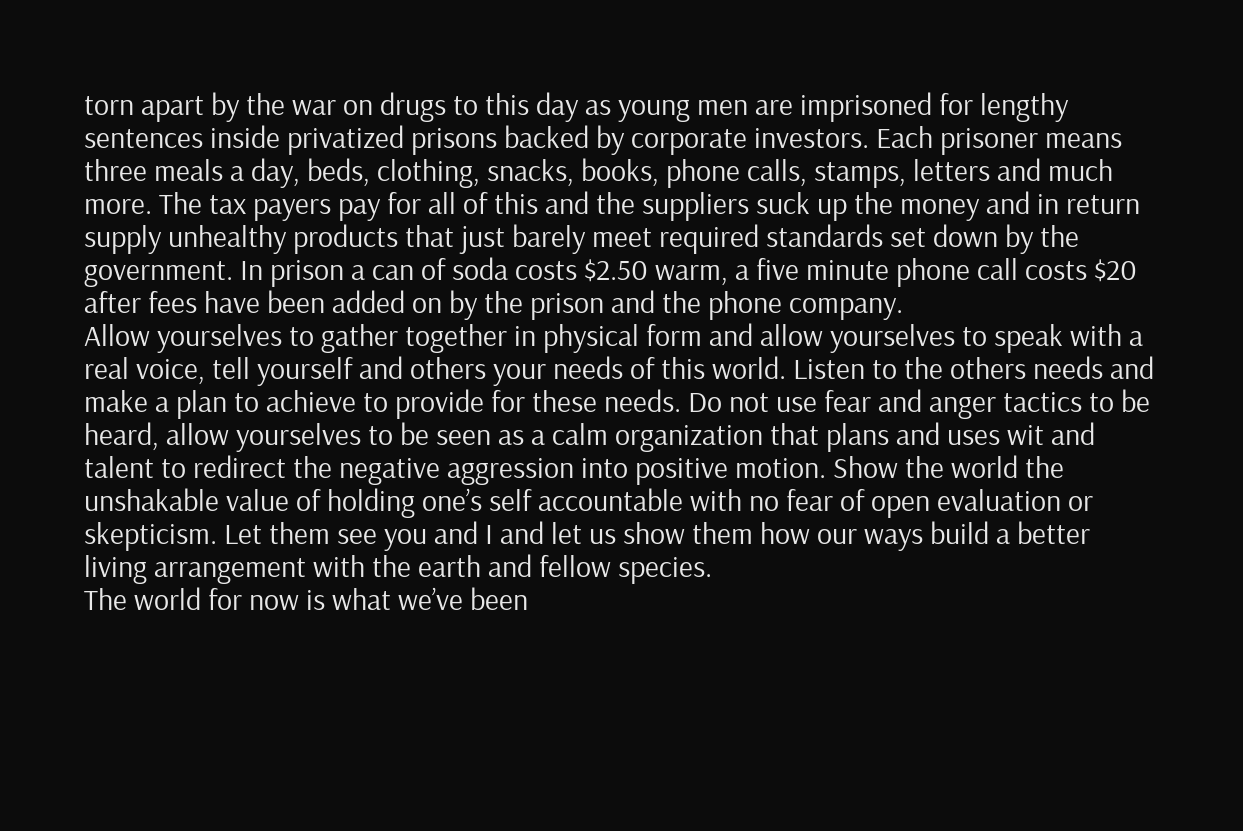torn apart by the war on drugs to this day as young men are imprisoned for lengthy sentences inside privatized prisons backed by corporate investors. Each prisoner means three meals a day, beds, clothing, snacks, books, phone calls, stamps, letters and much more. The tax payers pay for all of this and the suppliers suck up the money and in return supply unhealthy products that just barely meet required standards set down by the government. In prison a can of soda costs $2.50 warm, a five minute phone call costs $20 after fees have been added on by the prison and the phone company.
Allow yourselves to gather together in physical form and allow yourselves to speak with a real voice, tell yourself and others your needs of this world. Listen to the others needs and make a plan to achieve to provide for these needs. Do not use fear and anger tactics to be heard, allow yourselves to be seen as a calm organization that plans and uses wit and talent to redirect the negative aggression into positive motion. Show the world the unshakable value of holding one’s self accountable with no fear of open evaluation or skepticism. Let them see you and I and let us show them how our ways build a better living arrangement with the earth and fellow species.
The world for now is what we’ve been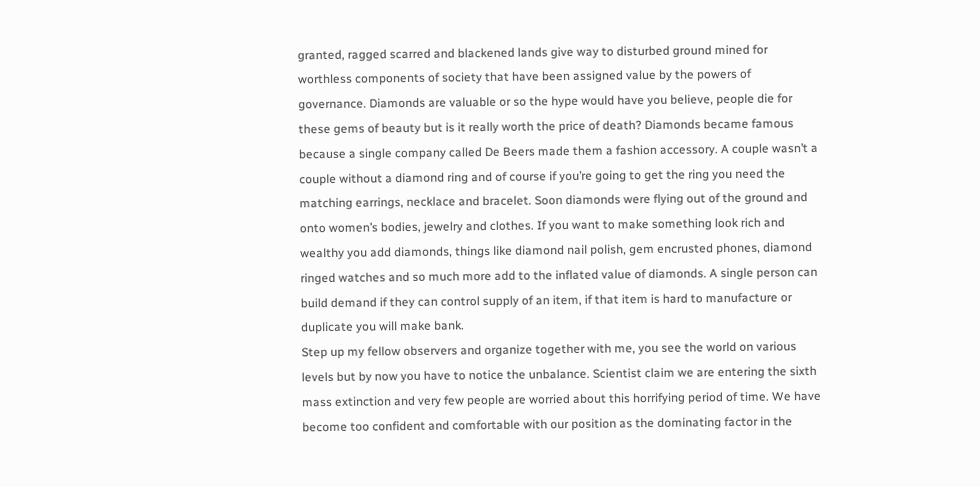granted, ragged scarred and blackened lands give way to disturbed ground mined for worthless components of society that have been assigned value by the powers of governance. Diamonds are valuable or so the hype would have you believe, people die for these gems of beauty but is it really worth the price of death? Diamonds became famous because a single company called De Beers made them a fashion accessory. A couple wasn’t a couple without a diamond ring and of course if you’re going to get the ring you need the matching earrings, necklace and bracelet. Soon diamonds were flying out of the ground and onto women’s bodies, jewelry and clothes. If you want to make something look rich and wealthy you add diamonds, things like diamond nail polish, gem encrusted phones, diamond ringed watches and so much more add to the inflated value of diamonds. A single person can build demand if they can control supply of an item, if that item is hard to manufacture or duplicate you will make bank.
Step up my fellow observers and organize together with me, you see the world on various levels but by now you have to notice the unbalance. Scientist claim we are entering the sixth mass extinction and very few people are worried about this horrifying period of time. We have become too confident and comfortable with our position as the dominating factor in the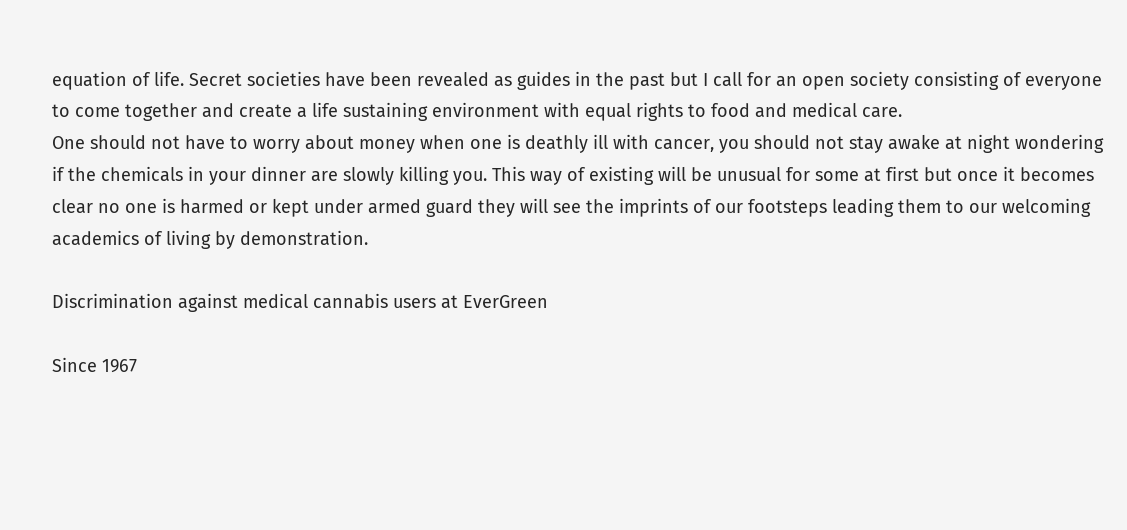equation of life. Secret societies have been revealed as guides in the past but I call for an open society consisting of everyone to come together and create a life sustaining environment with equal rights to food and medical care.
One should not have to worry about money when one is deathly ill with cancer, you should not stay awake at night wondering if the chemicals in your dinner are slowly killing you. This way of existing will be unusual for some at first but once it becomes clear no one is harmed or kept under armed guard they will see the imprints of our footsteps leading them to our welcoming academics of living by demonstration.

Discrimination against medical cannabis users at EverGreen

Since 1967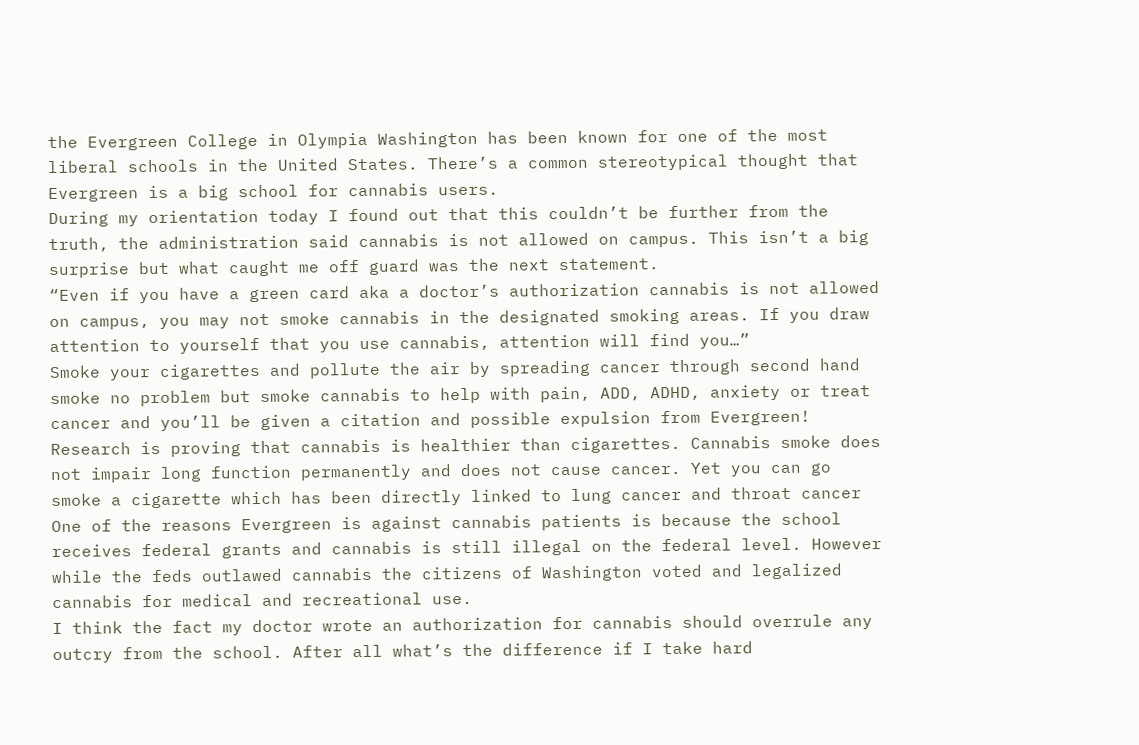the Evergreen College in Olympia Washington has been known for one of the most liberal schools in the United States. There’s a common stereotypical thought that Evergreen is a big school for cannabis users.
During my orientation today I found out that this couldn’t be further from the truth, the administration said cannabis is not allowed on campus. This isn’t a big surprise but what caught me off guard was the next statement.
“Even if you have a green card aka a doctor’s authorization cannabis is not allowed on campus, you may not smoke cannabis in the designated smoking areas. If you draw attention to yourself that you use cannabis, attention will find you…”
Smoke your cigarettes and pollute the air by spreading cancer through second hand smoke no problem but smoke cannabis to help with pain, ADD, ADHD, anxiety or treat cancer and you’ll be given a citation and possible expulsion from Evergreen!
Research is proving that cannabis is healthier than cigarettes. Cannabis smoke does not impair long function permanently and does not cause cancer. Yet you can go smoke a cigarette which has been directly linked to lung cancer and throat cancer
One of the reasons Evergreen is against cannabis patients is because the school receives federal grants and cannabis is still illegal on the federal level. However while the feds outlawed cannabis the citizens of Washington voted and legalized cannabis for medical and recreational use.
I think the fact my doctor wrote an authorization for cannabis should overrule any outcry from the school. After all what’s the difference if I take hard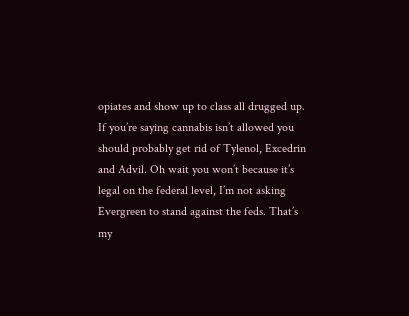opiates and show up to class all drugged up.
If you’re saying cannabis isn’t allowed you should probably get rid of Tylenol, Excedrin and Advil. Oh wait you won’t because it’s legal on the federal level, I’m not asking Evergreen to stand against the feds. That’s my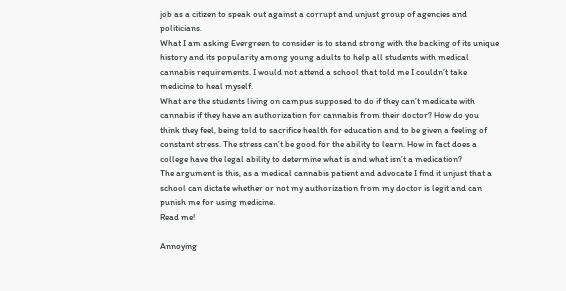job as a citizen to speak out against a corrupt and unjust group of agencies and politicians.
What I am asking Evergreen to consider is to stand strong with the backing of its unique history and its popularity among young adults to help all students with medical cannabis requirements. I would not attend a school that told me I couldn’t take medicine to heal myself.
What are the students living on campus supposed to do if they can’t medicate with cannabis if they have an authorization for cannabis from their doctor? How do you think they feel, being told to sacrifice health for education and to be given a feeling of constant stress. The stress can’t be good for the ability to learn. How in fact does a college have the legal ability to determine what is and what isn’t a medication?
The argument is this, as a medical cannabis patient and advocate I find it unjust that a school can dictate whether or not my authorization from my doctor is legit and can punish me for using medicine.
Read me!

Annoying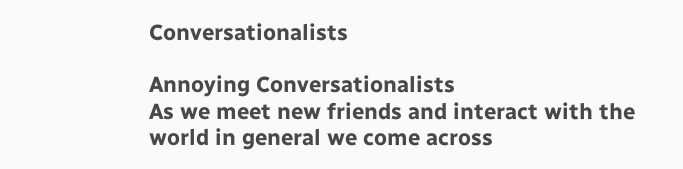Conversationalists

Annoying Conversationalists
As we meet new friends and interact with the world in general we come across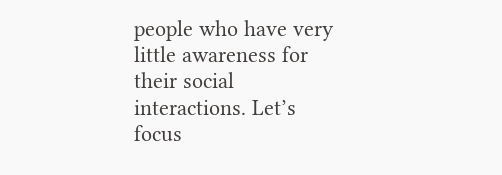people who have very little awareness for their social interactions. Let’s focus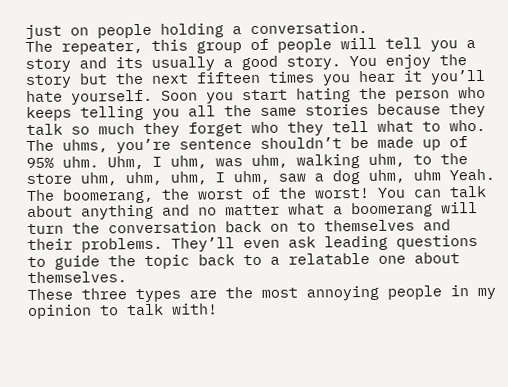just on people holding a conversation.
The repeater, this group of people will tell you a story and its usually a good story. You enjoy the story but the next fifteen times you hear it you’ll hate yourself. Soon you start hating the person who keeps telling you all the same stories because they talk so much they forget who they tell what to who.
The uhms, you’re sentence shouldn’t be made up of 95% uhm. Uhm, I uhm, was uhm, walking uhm, to the store uhm, uhm, uhm, I uhm, saw a dog uhm, uhm Yeah.
The boomerang, the worst of the worst! You can talk about anything and no matter what a boomerang will turn the conversation back on to themselves and their problems. They’ll even ask leading questions to guide the topic back to a relatable one about themselves.
These three types are the most annoying people in my opinion to talk with!